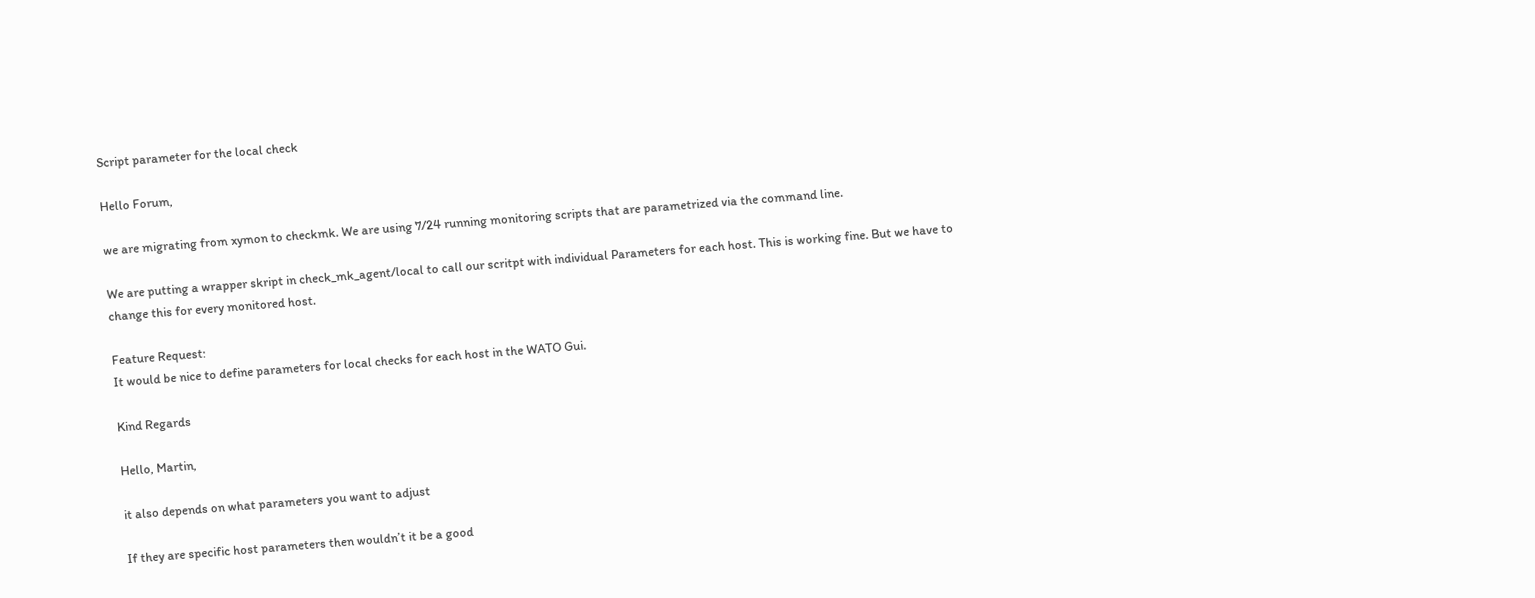Script parameter for the local check

Hello Forum,

we are migrating from xymon to checkmk. We are using 7/24 running monitoring scripts that are parametrized via the command line.

We are putting a wrapper skript in check_mk_agent/local to call our scritpt with individual Parameters for each host. This is working fine. But we have to change this for every monitored host.

Feature Request:
It would be nice to define parameters for local checks for each host in the WATO Gui.

Kind Regards

Hello, Martin,

it also depends on what parameters you want to adjust

If they are specific host parameters then wouldn’t it be a good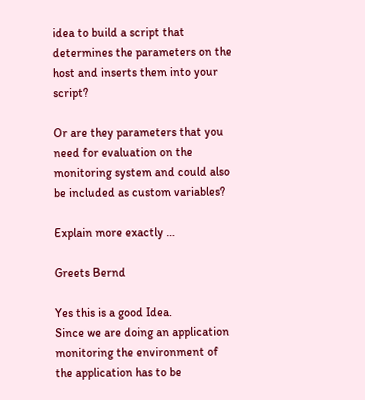idea to build a script that determines the parameters on the host and inserts them into your script?

Or are they parameters that you need for evaluation on the monitoring system and could also be included as custom variables?

Explain more exactly …

Greets Bernd

Yes this is a good Idea.
Since we are doing an application monitoring the environment of the application has to be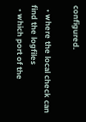configured.

  • where the local check can find the logfiles
  • which port of the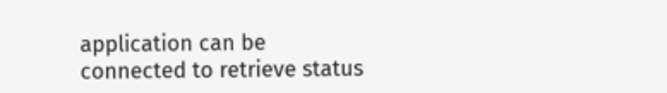application can be connected to retrieve status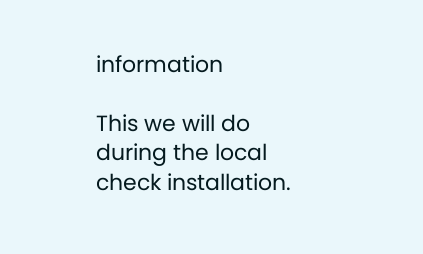information

This we will do during the local check installation.